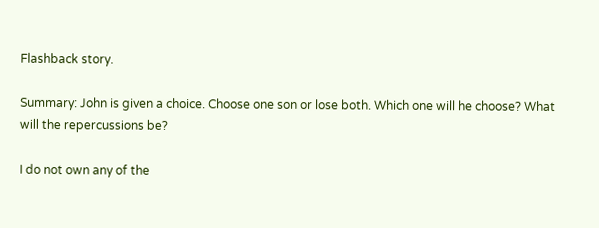Flashback story.

Summary: John is given a choice. Choose one son or lose both. Which one will he choose? What will the repercussions be?

I do not own any of the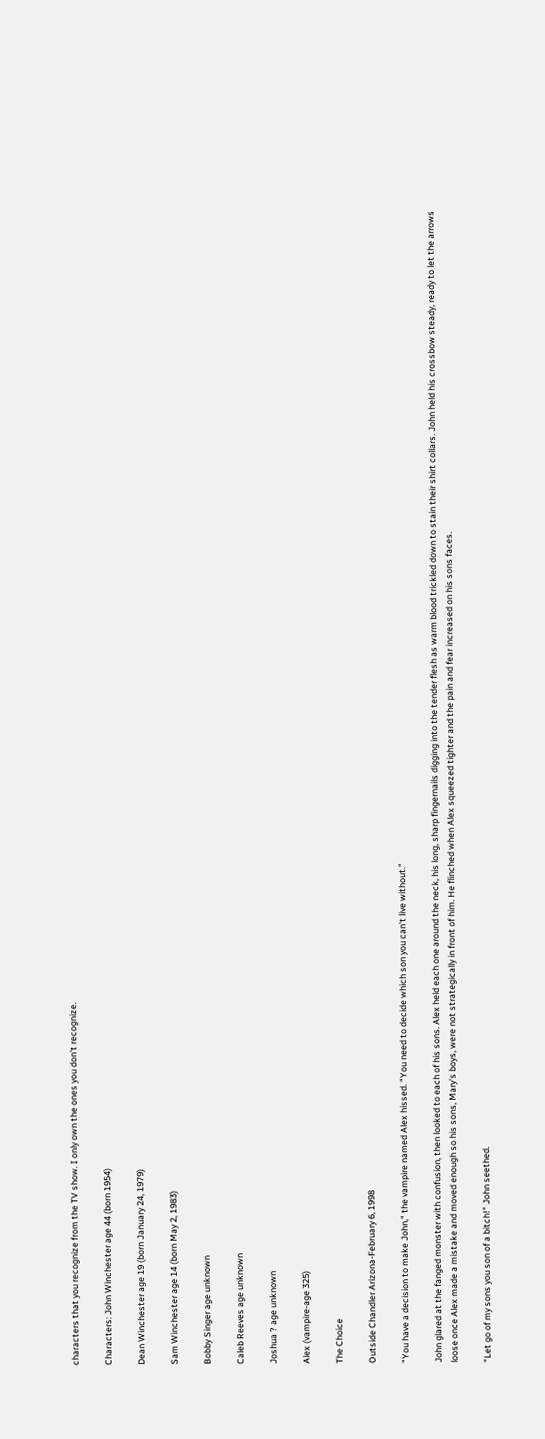characters that you recognize from the TV show. I only own the ones you don't recognize.

Characters: John Winchester age 44 (born 1954)

Dean Winchester age 19 (born January 24, 1979)

Sam Winchester age 14 (born May 2, 1983)

Bobby Singer age unknown

Caleb Reeves age unknown

Joshua ? age unknown

Alex (vampire-age 325)

The Choice

Outside Chandler Arizona-February 6, 1998

"You have a decision to make John," the vampire named Alex hissed. "You need to decide which son you can't live without."

John glared at the fanged monster with confusion, then looked to each of his sons. Alex held each one around the neck, his long, sharp fingernails digging into the tender flesh as warm blood trickled down to stain their shirt collars. John held his crossbow steady, ready to let the arrows loose once Alex made a mistake and moved enough so his sons, Mary's boys, were not strategically in front of him. He flinched when Alex squeezed tighter and the pain and fear increased on his sons faces.

"Let go of my sons you son of a bitch!" John seethed.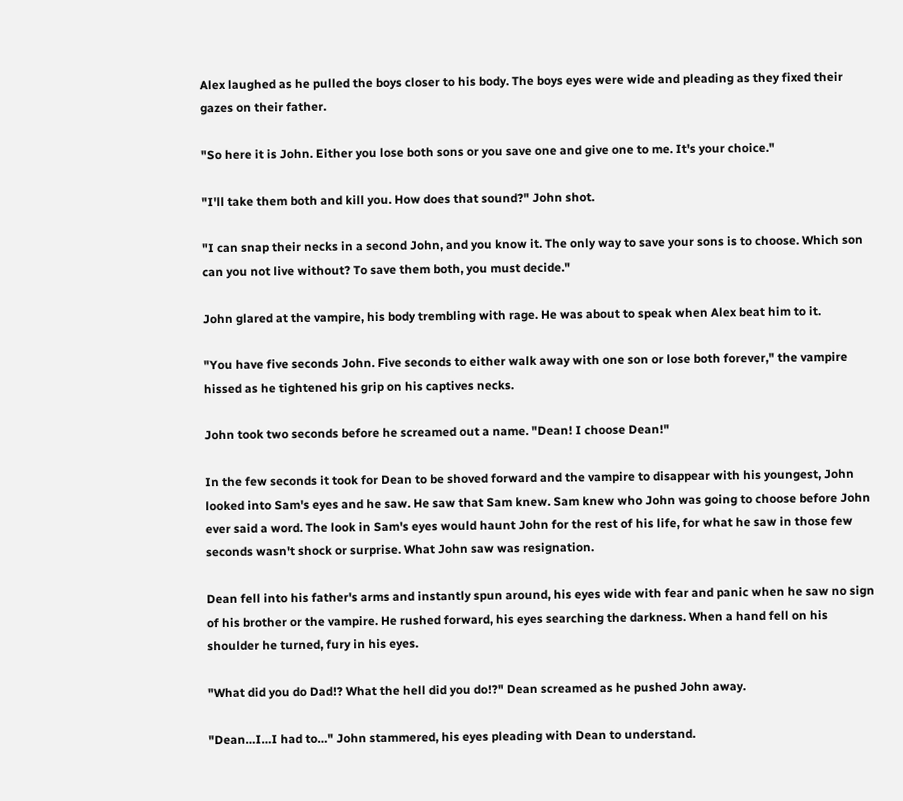Alex laughed as he pulled the boys closer to his body. The boys eyes were wide and pleading as they fixed their gazes on their father.

"So here it is John. Either you lose both sons or you save one and give one to me. It's your choice."

"I'll take them both and kill you. How does that sound?" John shot.

"I can snap their necks in a second John, and you know it. The only way to save your sons is to choose. Which son can you not live without? To save them both, you must decide."

John glared at the vampire, his body trembling with rage. He was about to speak when Alex beat him to it.

"You have five seconds John. Five seconds to either walk away with one son or lose both forever," the vampire hissed as he tightened his grip on his captives necks.

John took two seconds before he screamed out a name. "Dean! I choose Dean!"

In the few seconds it took for Dean to be shoved forward and the vampire to disappear with his youngest, John looked into Sam's eyes and he saw. He saw that Sam knew. Sam knew who John was going to choose before John ever said a word. The look in Sam's eyes would haunt John for the rest of his life, for what he saw in those few seconds wasn't shock or surprise. What John saw was resignation.

Dean fell into his father's arms and instantly spun around, his eyes wide with fear and panic when he saw no sign of his brother or the vampire. He rushed forward, his eyes searching the darkness. When a hand fell on his shoulder he turned, fury in his eyes.

"What did you do Dad!? What the hell did you do!?" Dean screamed as he pushed John away.

"Dean…I…I had to…" John stammered, his eyes pleading with Dean to understand.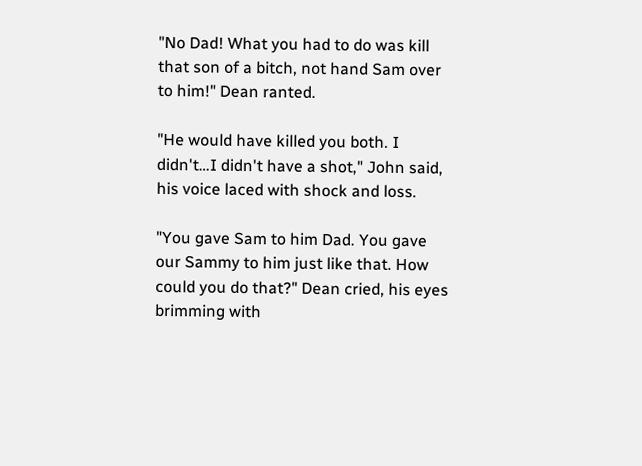"No Dad! What you had to do was kill that son of a bitch, not hand Sam over to him!" Dean ranted.

"He would have killed you both. I didn't…I didn't have a shot," John said, his voice laced with shock and loss.

"You gave Sam to him Dad. You gave our Sammy to him just like that. How could you do that?" Dean cried, his eyes brimming with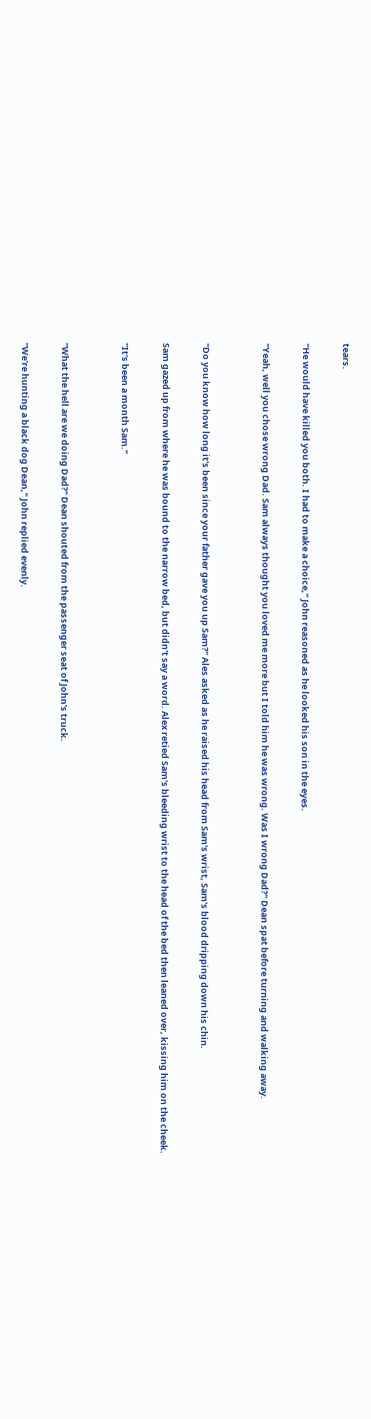tears.

"He would have killed you both. I had to make a choice," John reasoned as he looked his son in the eyes.

"Yeah, well you chose wrong Dad. Sam always thought you loved me more but I told him he was wrong. Was I wrong Dad?" Dean spat before turning and walking away.


"Do you know how long it's been since your father gave you up Sam?" Ales asked as he raised his head from Sam's wrist, Sam's blood dripping down his chin.

Sam gazed up from where he was bound to the narrow bed, but didn't say a word. Alex retied Sam's bleeding wrist to the head of the bed then leaned over, kissing him on the cheek.

"It's been a month Sam."


"What the hell are we doing Dad?" Dean shouted from the passenger seat of John's truck.

"We're hunting a black dog Dean," John replied evenly.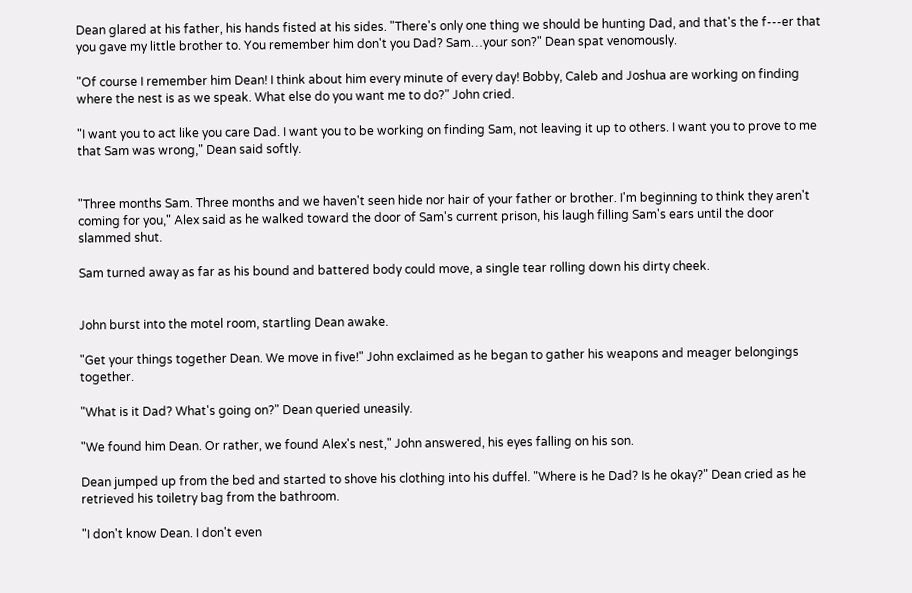Dean glared at his father, his hands fisted at his sides. "There's only one thing we should be hunting Dad, and that's the f---er that you gave my little brother to. You remember him don't you Dad? Sam…your son?" Dean spat venomously.

"Of course I remember him Dean! I think about him every minute of every day! Bobby, Caleb and Joshua are working on finding where the nest is as we speak. What else do you want me to do?" John cried.

"I want you to act like you care Dad. I want you to be working on finding Sam, not leaving it up to others. I want you to prove to me that Sam was wrong," Dean said softly.


"Three months Sam. Three months and we haven't seen hide nor hair of your father or brother. I'm beginning to think they aren't coming for you," Alex said as he walked toward the door of Sam's current prison, his laugh filling Sam's ears until the door slammed shut.

Sam turned away as far as his bound and battered body could move, a single tear rolling down his dirty cheek.


John burst into the motel room, startling Dean awake.

"Get your things together Dean. We move in five!" John exclaimed as he began to gather his weapons and meager belongings together.

"What is it Dad? What's going on?" Dean queried uneasily.

"We found him Dean. Or rather, we found Alex's nest," John answered, his eyes falling on his son.

Dean jumped up from the bed and started to shove his clothing into his duffel. "Where is he Dad? Is he okay?" Dean cried as he retrieved his toiletry bag from the bathroom.

"I don't know Dean. I don't even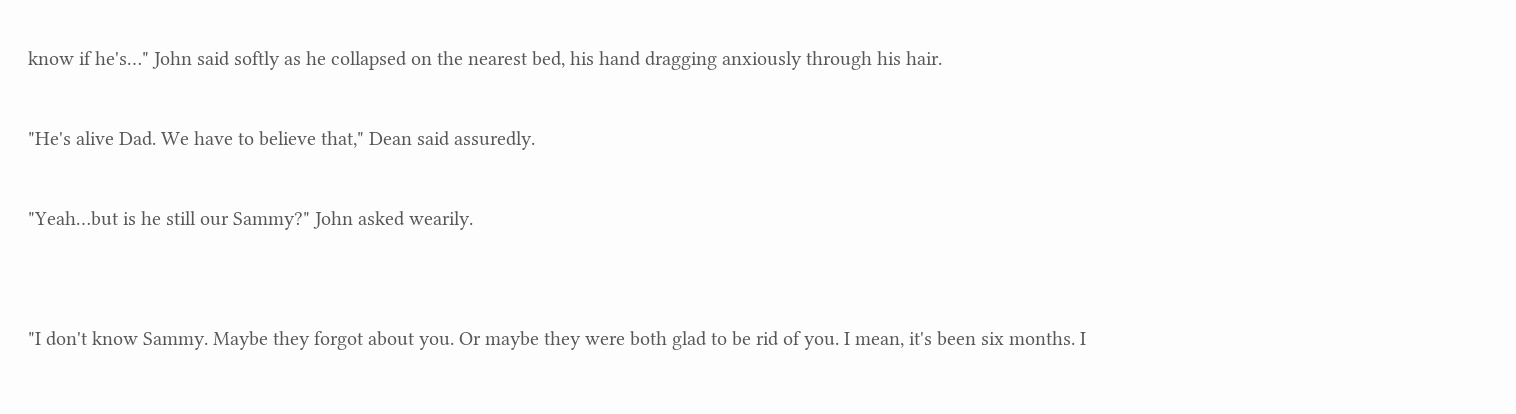know if he's…" John said softly as he collapsed on the nearest bed, his hand dragging anxiously through his hair.

"He's alive Dad. We have to believe that," Dean said assuredly.

"Yeah…but is he still our Sammy?" John asked wearily.


"I don't know Sammy. Maybe they forgot about you. Or maybe they were both glad to be rid of you. I mean, it's been six months. I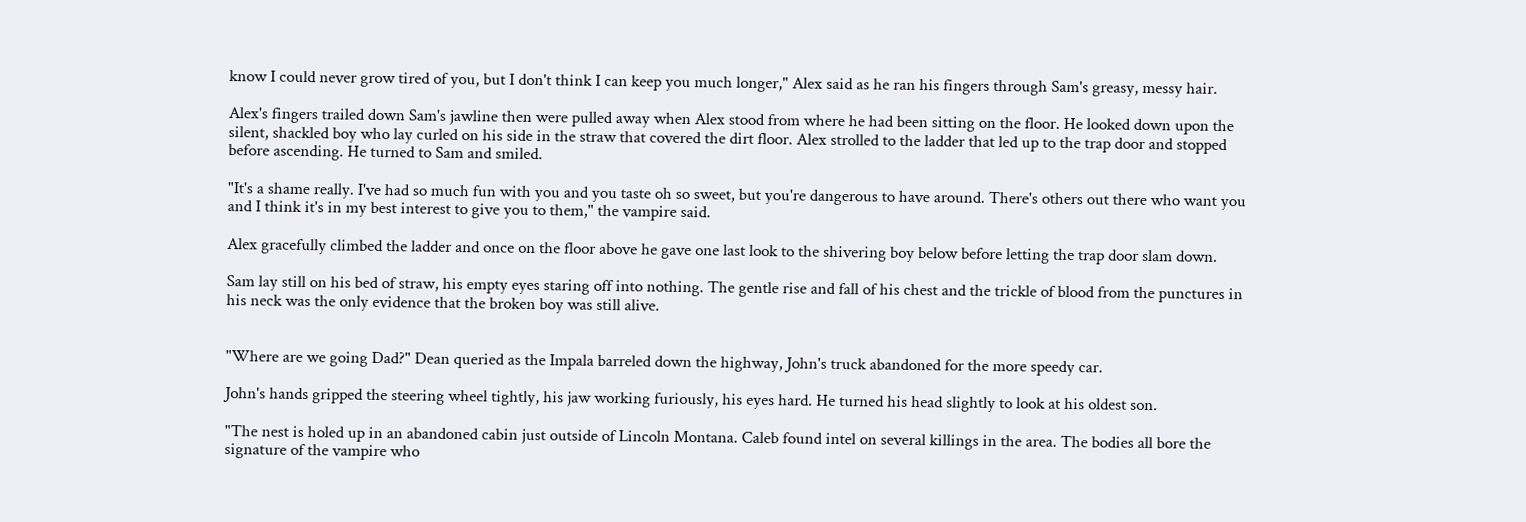know I could never grow tired of you, but I don't think I can keep you much longer," Alex said as he ran his fingers through Sam's greasy, messy hair.

Alex's fingers trailed down Sam's jawline then were pulled away when Alex stood from where he had been sitting on the floor. He looked down upon the silent, shackled boy who lay curled on his side in the straw that covered the dirt floor. Alex strolled to the ladder that led up to the trap door and stopped before ascending. He turned to Sam and smiled.

"It's a shame really. I've had so much fun with you and you taste oh so sweet, but you're dangerous to have around. There's others out there who want you and I think it's in my best interest to give you to them," the vampire said.

Alex gracefully climbed the ladder and once on the floor above he gave one last look to the shivering boy below before letting the trap door slam down.

Sam lay still on his bed of straw, his empty eyes staring off into nothing. The gentle rise and fall of his chest and the trickle of blood from the punctures in his neck was the only evidence that the broken boy was still alive.


"Where are we going Dad?" Dean queried as the Impala barreled down the highway, John's truck abandoned for the more speedy car.

John's hands gripped the steering wheel tightly, his jaw working furiously, his eyes hard. He turned his head slightly to look at his oldest son.

"The nest is holed up in an abandoned cabin just outside of Lincoln Montana. Caleb found intel on several killings in the area. The bodies all bore the signature of the vampire who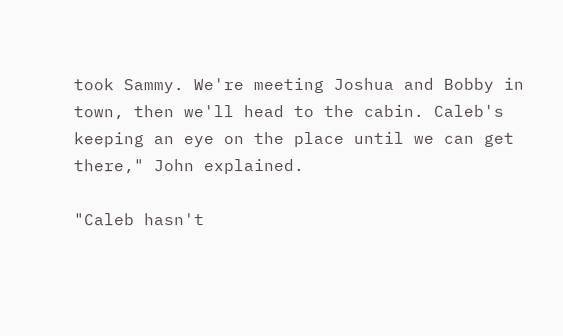took Sammy. We're meeting Joshua and Bobby in town, then we'll head to the cabin. Caleb's keeping an eye on the place until we can get there," John explained.

"Caleb hasn't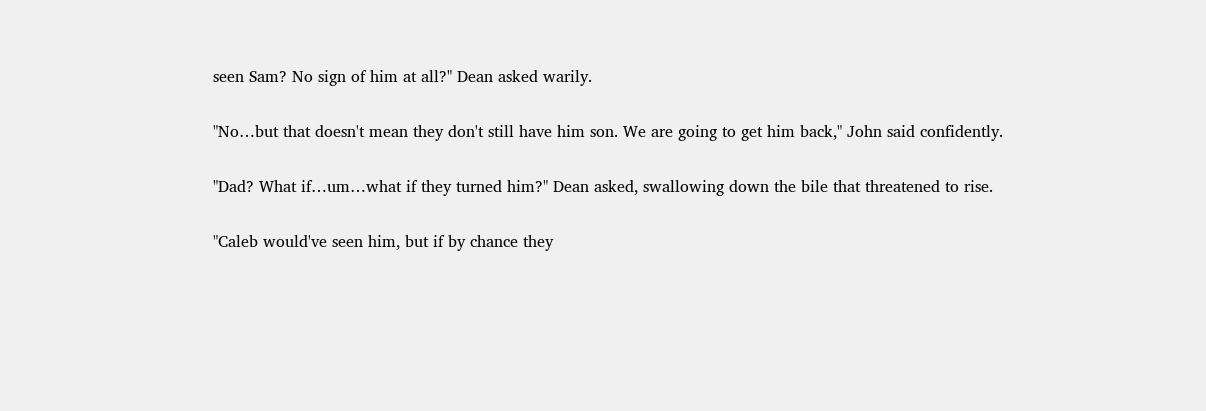seen Sam? No sign of him at all?" Dean asked warily.

"No…but that doesn't mean they don't still have him son. We are going to get him back," John said confidently.

"Dad? What if…um…what if they turned him?" Dean asked, swallowing down the bile that threatened to rise.

"Caleb would've seen him, but if by chance they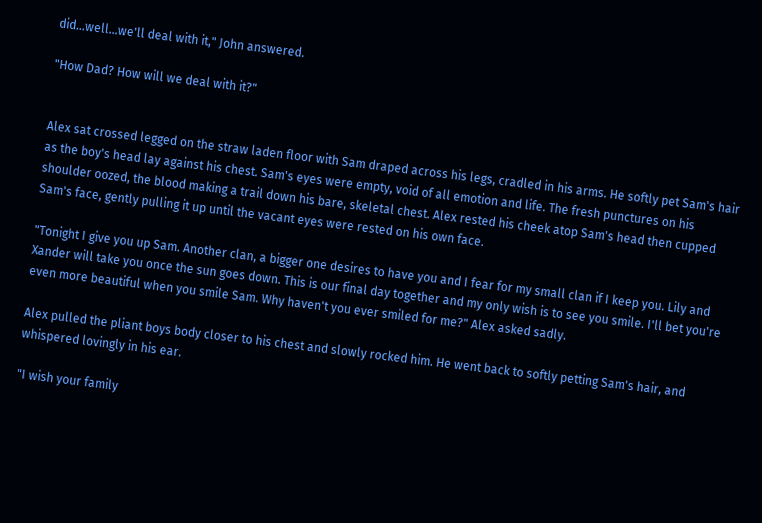did…well…we'll deal with it," John answered.

"How Dad? How will we deal with it?"


Alex sat crossed legged on the straw laden floor with Sam draped across his legs, cradled in his arms. He softly pet Sam's hair as the boy's head lay against his chest. Sam's eyes were empty, void of all emotion and life. The fresh punctures on his shoulder oozed, the blood making a trail down his bare, skeletal chest. Alex rested his cheek atop Sam's head then cupped Sam's face, gently pulling it up until the vacant eyes were rested on his own face.

"Tonight I give you up Sam. Another clan, a bigger one desires to have you and I fear for my small clan if I keep you. Lily and Xander will take you once the sun goes down. This is our final day together and my only wish is to see you smile. I'll bet you're even more beautiful when you smile Sam. Why haven't you ever smiled for me?" Alex asked sadly.

Alex pulled the pliant boys body closer to his chest and slowly rocked him. He went back to softly petting Sam's hair, and whispered lovingly in his ear.

"I wish your family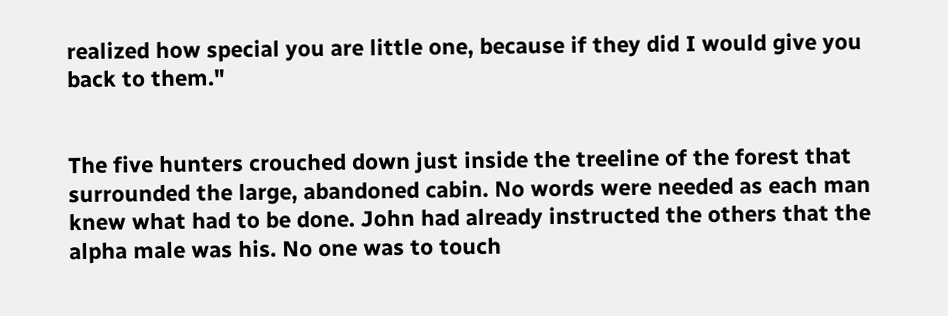realized how special you are little one, because if they did I would give you back to them."


The five hunters crouched down just inside the treeline of the forest that surrounded the large, abandoned cabin. No words were needed as each man knew what had to be done. John had already instructed the others that the alpha male was his. No one was to touch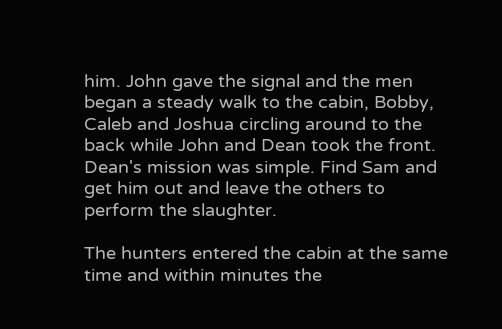him. John gave the signal and the men began a steady walk to the cabin, Bobby, Caleb and Joshua circling around to the back while John and Dean took the front. Dean's mission was simple. Find Sam and get him out and leave the others to perform the slaughter.

The hunters entered the cabin at the same time and within minutes the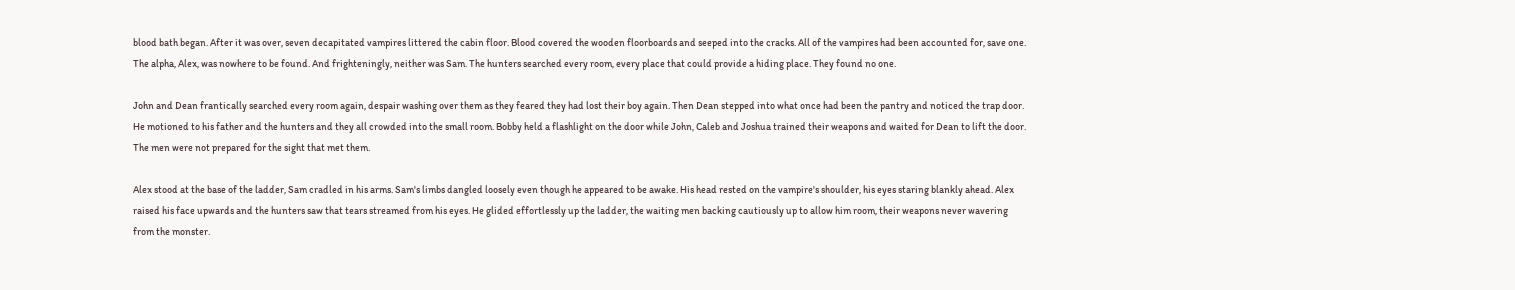blood bath began. After it was over, seven decapitated vampires littered the cabin floor. Blood covered the wooden floorboards and seeped into the cracks. All of the vampires had been accounted for, save one. The alpha, Alex, was nowhere to be found. And frighteningly, neither was Sam. The hunters searched every room, every place that could provide a hiding place. They found no one.

John and Dean frantically searched every room again, despair washing over them as they feared they had lost their boy again. Then Dean stepped into what once had been the pantry and noticed the trap door. He motioned to his father and the hunters and they all crowded into the small room. Bobby held a flashlight on the door while John, Caleb and Joshua trained their weapons and waited for Dean to lift the door. The men were not prepared for the sight that met them.

Alex stood at the base of the ladder, Sam cradled in his arms. Sam's limbs dangled loosely even though he appeared to be awake. His head rested on the vampire's shoulder, his eyes staring blankly ahead. Alex raised his face upwards and the hunters saw that tears streamed from his eyes. He glided effortlessly up the ladder, the waiting men backing cautiously up to allow him room, their weapons never wavering from the monster.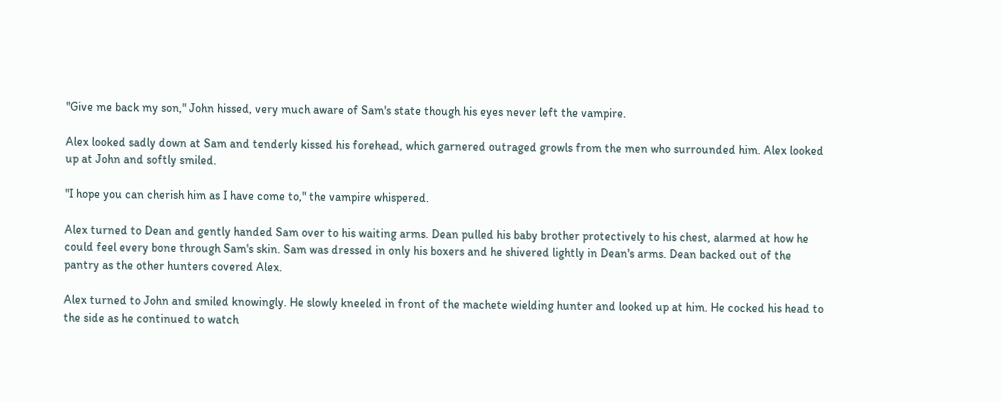"Give me back my son," John hissed, very much aware of Sam's state though his eyes never left the vampire.

Alex looked sadly down at Sam and tenderly kissed his forehead, which garnered outraged growls from the men who surrounded him. Alex looked up at John and softly smiled.

"I hope you can cherish him as I have come to," the vampire whispered.

Alex turned to Dean and gently handed Sam over to his waiting arms. Dean pulled his baby brother protectively to his chest, alarmed at how he could feel every bone through Sam's skin. Sam was dressed in only his boxers and he shivered lightly in Dean's arms. Dean backed out of the pantry as the other hunters covered Alex.

Alex turned to John and smiled knowingly. He slowly kneeled in front of the machete wielding hunter and looked up at him. He cocked his head to the side as he continued to watch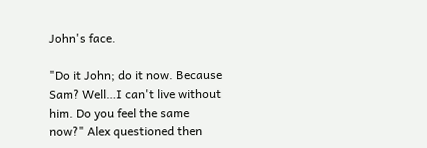John's face.

"Do it John; do it now. Because Sam? Well…I can't live without him. Do you feel the same now?" Alex questioned then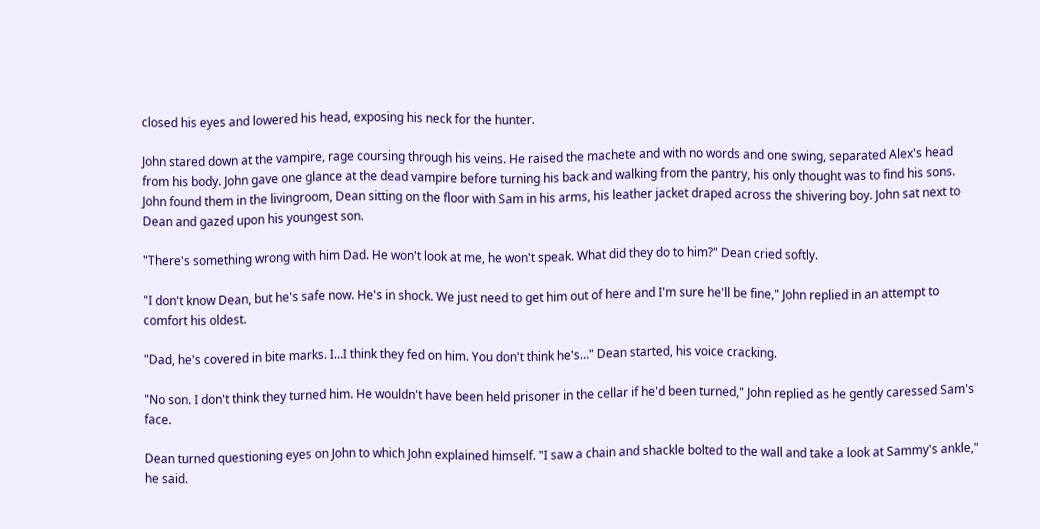closed his eyes and lowered his head, exposing his neck for the hunter.

John stared down at the vampire, rage coursing through his veins. He raised the machete and with no words and one swing, separated Alex's head from his body. John gave one glance at the dead vampire before turning his back and walking from the pantry, his only thought was to find his sons. John found them in the livingroom, Dean sitting on the floor with Sam in his arms, his leather jacket draped across the shivering boy. John sat next to Dean and gazed upon his youngest son.

"There's something wrong with him Dad. He won't look at me, he won't speak. What did they do to him?" Dean cried softly.

"I don't know Dean, but he's safe now. He's in shock. We just need to get him out of here and I'm sure he'll be fine," John replied in an attempt to comfort his oldest.

"Dad, he's covered in bite marks. I…I think they fed on him. You don't think he's…" Dean started, his voice cracking.

"No son. I don't think they turned him. He wouldn't have been held prisoner in the cellar if he'd been turned," John replied as he gently caressed Sam's face.

Dean turned questioning eyes on John to which John explained himself. "I saw a chain and shackle bolted to the wall and take a look at Sammy's ankle," he said.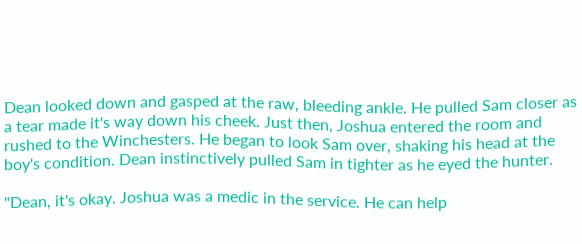Dean looked down and gasped at the raw, bleeding ankle. He pulled Sam closer as a tear made it's way down his cheek. Just then, Joshua entered the room and rushed to the Winchesters. He began to look Sam over, shaking his head at the boy's condition. Dean instinctively pulled Sam in tighter as he eyed the hunter.

"Dean, it's okay. Joshua was a medic in the service. He can help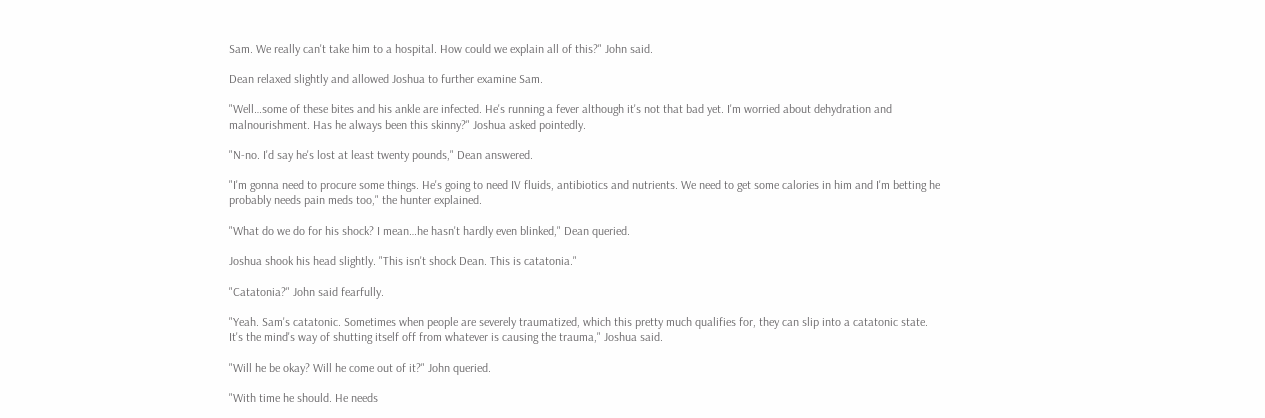Sam. We really can't take him to a hospital. How could we explain all of this?" John said.

Dean relaxed slightly and allowed Joshua to further examine Sam.

"Well…some of these bites and his ankle are infected. He's running a fever although it's not that bad yet. I'm worried about dehydration and malnourishment. Has he always been this skinny?" Joshua asked pointedly.

"N-no. I'd say he's lost at least twenty pounds," Dean answered.

"I'm gonna need to procure some things. He's going to need IV fluids, antibiotics and nutrients. We need to get some calories in him and I'm betting he probably needs pain meds too," the hunter explained.

"What do we do for his shock? I mean…he hasn't hardly even blinked," Dean queried.

Joshua shook his head slightly. "This isn't shock Dean. This is catatonia."

"Catatonia?" John said fearfully.

"Yeah. Sam's catatonic. Sometimes when people are severely traumatized, which this pretty much qualifies for, they can slip into a catatonic state. It's the mind's way of shutting itself off from whatever is causing the trauma," Joshua said.

"Will he be okay? Will he come out of it?" John queried.

"With time he should. He needs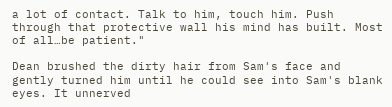a lot of contact. Talk to him, touch him. Push through that protective wall his mind has built. Most of all…be patient."

Dean brushed the dirty hair from Sam's face and gently turned him until he could see into Sam's blank eyes. It unnerved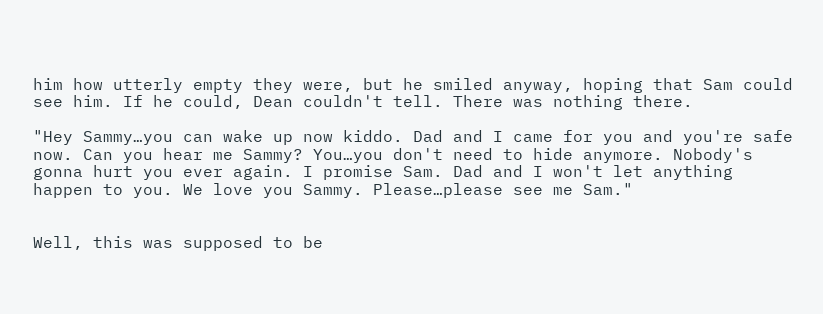him how utterly empty they were, but he smiled anyway, hoping that Sam could see him. If he could, Dean couldn't tell. There was nothing there.

"Hey Sammy…you can wake up now kiddo. Dad and I came for you and you're safe now. Can you hear me Sammy? You…you don't need to hide anymore. Nobody's gonna hurt you ever again. I promise Sam. Dad and I won't let anything happen to you. We love you Sammy. Please…please see me Sam."


Well, this was supposed to be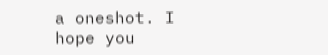a oneshot. I hope you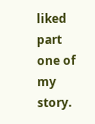liked part one of my story.